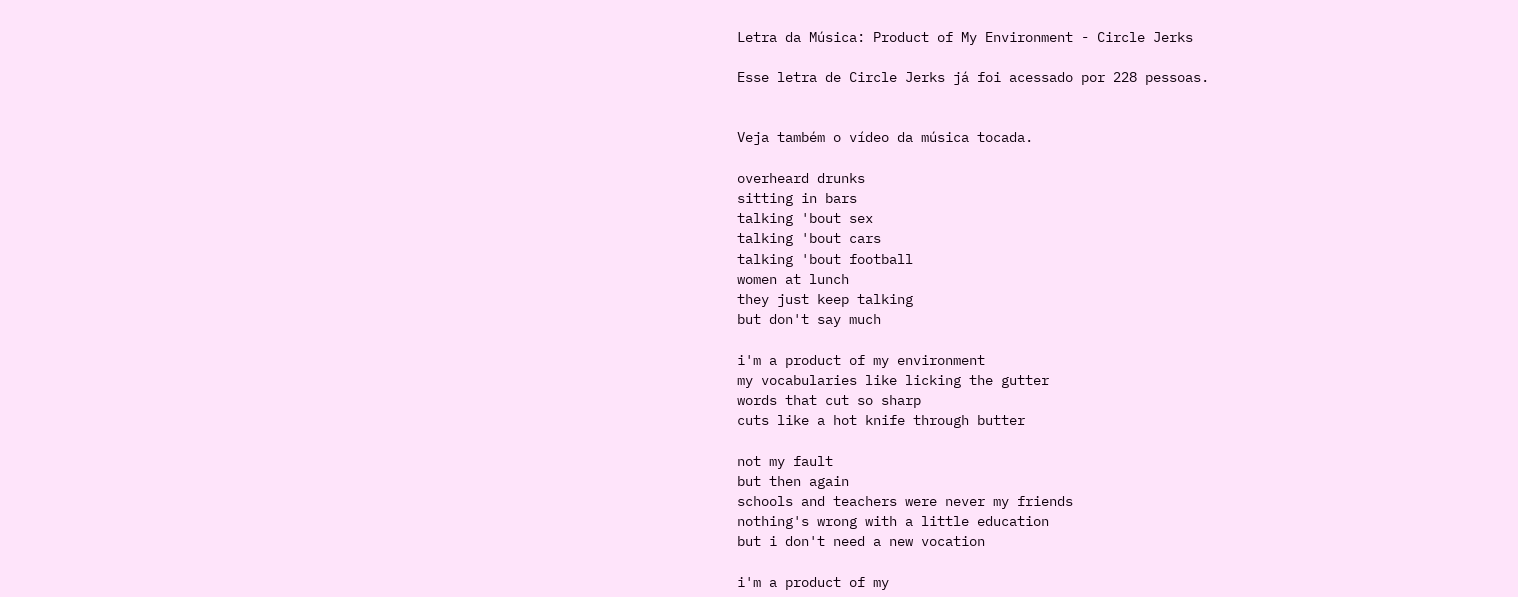Letra da Música: Product of My Environment - Circle Jerks

Esse letra de Circle Jerks já foi acessado por 228 pessoas.


Veja também o vídeo da música tocada.

overheard drunks
sitting in bars
talking 'bout sex
talking 'bout cars
talking 'bout football
women at lunch
they just keep talking
but don't say much

i'm a product of my environment
my vocabularies like licking the gutter
words that cut so sharp
cuts like a hot knife through butter

not my fault
but then again
schools and teachers were never my friends
nothing's wrong with a little education
but i don't need a new vocation

i'm a product of my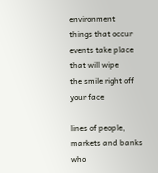environment
things that occur
events take place
that will wipe
the smile right off your face

lines of people,
markets and banks
who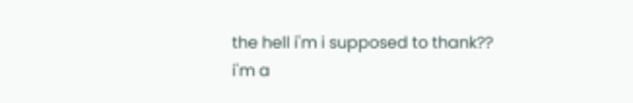the hell i'm i supposed to thank??
i'm a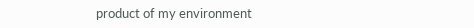product of my environment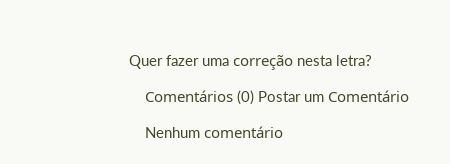Quer fazer uma correção nesta letra?

    Comentários (0) Postar um Comentário

    Nenhum comentário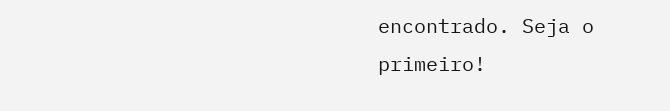encontrado. Seja o primeiro!